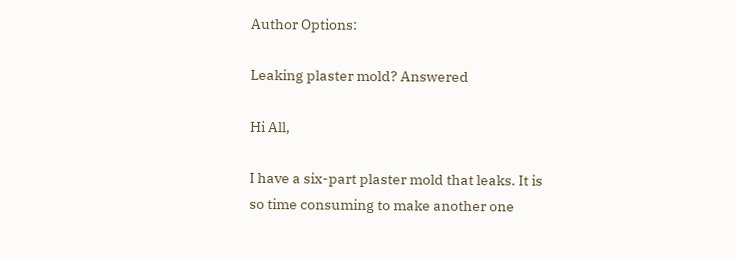Author Options:

Leaking plaster mold? Answered

Hi All,

I have a six-part plaster mold that leaks. It is so time consuming to make another one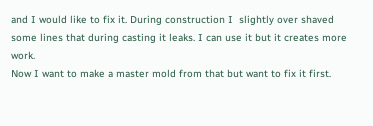and I would like to fix it. During construction I  slightly over shaved some lines that during casting it leaks. I can use it but it creates more work.
Now I want to make a master mold from that but want to fix it first.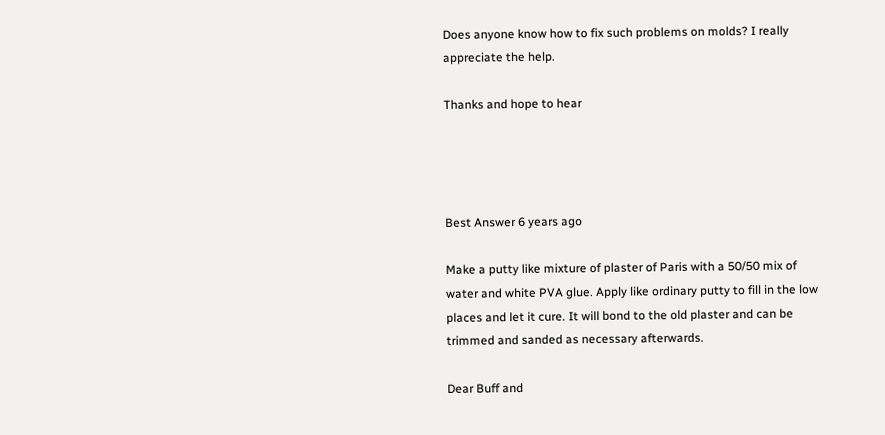Does anyone know how to fix such problems on molds? I really appreciate the help.

Thanks and hope to hear




Best Answer 6 years ago

Make a putty like mixture of plaster of Paris with a 50/50 mix of water and white PVA glue. Apply like ordinary putty to fill in the low places and let it cure. It will bond to the old plaster and can be trimmed and sanded as necessary afterwards.

Dear Buff and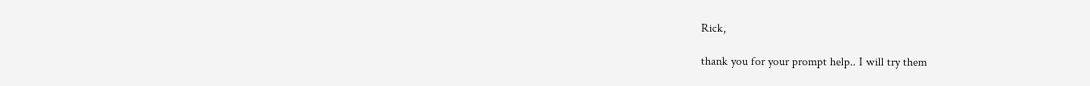Rick,

thank you for your prompt help.. I will try them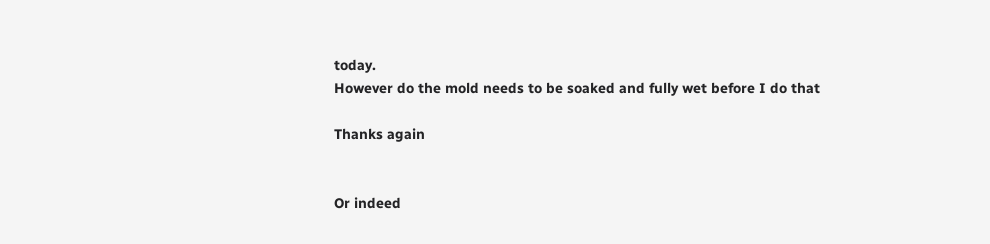today.
However do the mold needs to be soaked and fully wet before I do that

Thanks again


Or indeed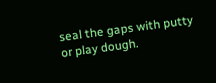seal the gaps with putty or play dough.